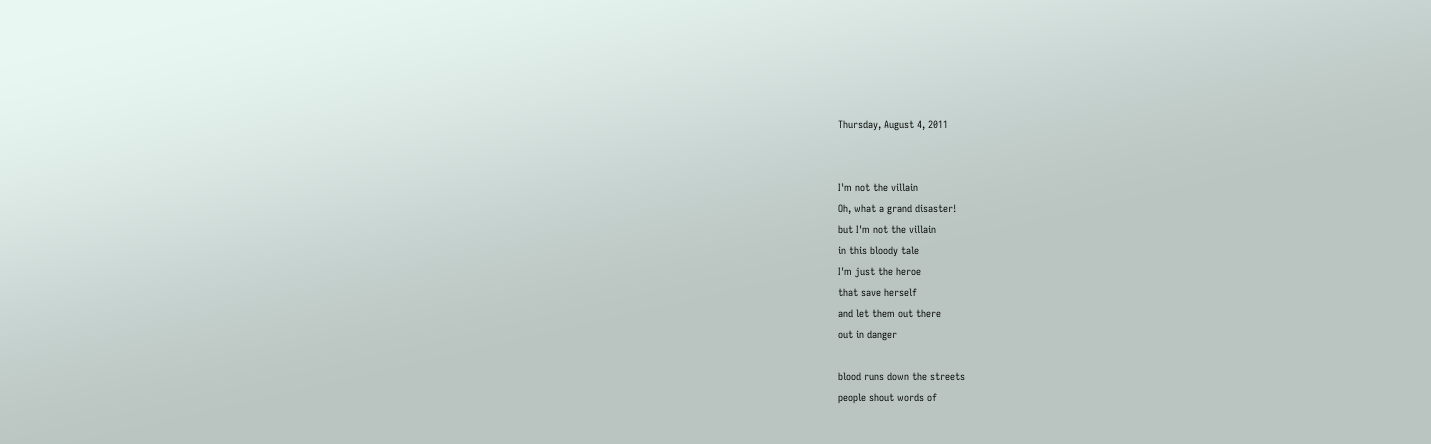Thursday, August 4, 2011


I'm not the villain
Oh, what a grand disaster!
but I'm not the villain
in this bloody tale
I'm just the heroe
that save herself
and let them out there
out in danger

blood runs down the streets
people shout words of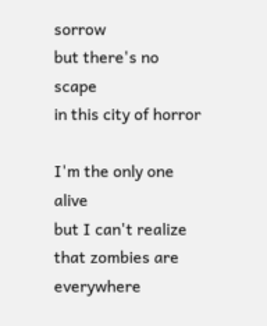sorrow
but there's no scape
in this city of horror

I'm the only one alive
but I can't realize
that zombies are everywhere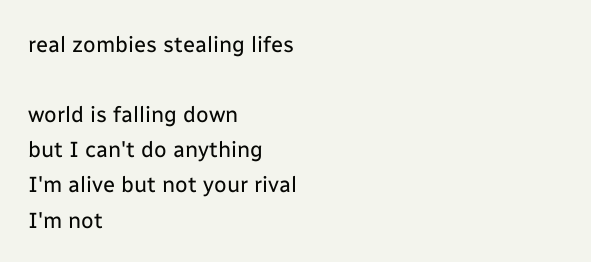real zombies stealing lifes

world is falling down
but I can't do anything
I'm alive but not your rival
I'm not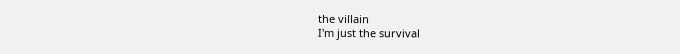the villain
I'm just the survival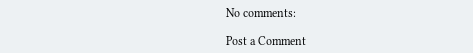No comments:

Post a Comment